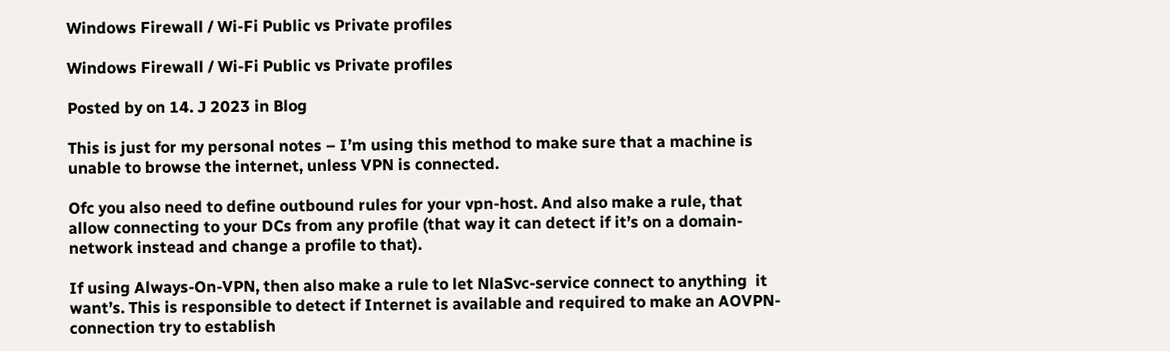Windows Firewall / Wi-Fi Public vs Private profiles

Windows Firewall / Wi-Fi Public vs Private profiles

Posted by on 14. J 2023 in Blog

This is just for my personal notes – I’m using this method to make sure that a machine is unable to browse the internet, unless VPN is connected.

Ofc you also need to define outbound rules for your vpn-host. And also make a rule, that allow connecting to your DCs from any profile (that way it can detect if it’s on a domain-network instead and change a profile to that).

If using Always-On-VPN, then also make a rule to let NlaSvc-service connect to anything  it want’s. This is responsible to detect if Internet is available and required to make an AOVPN-connection try to establish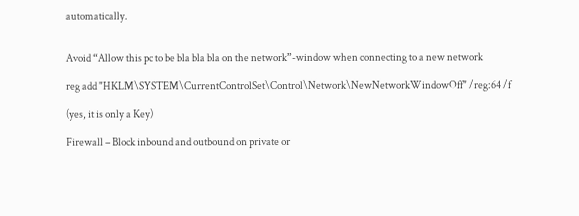automatically.


Avoid “Allow this pc to be bla bla bla on the network”-window when connecting to a new network

reg add "HKLM\SYSTEM\CurrentControlSet\Control\Network\NewNetworkWindowOff" /reg:64 /f

(yes, it is only a Key)

Firewall – Block inbound and outbound on private or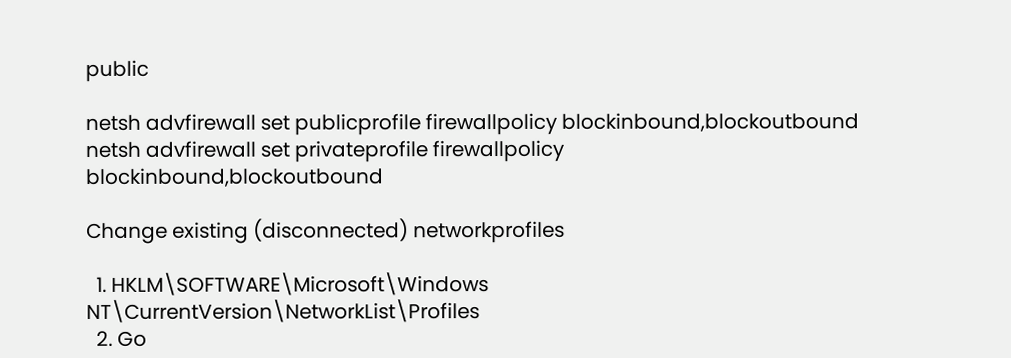public

netsh advfirewall set publicprofile firewallpolicy blockinbound,blockoutbound
netsh advfirewall set privateprofile firewallpolicy blockinbound,blockoutbound

Change existing (disconnected) networkprofiles

  1. HKLM\SOFTWARE\Microsoft\Windows NT\CurrentVersion\NetworkList\Profiles
  2. Go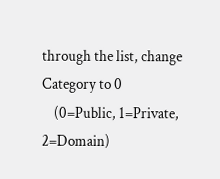through the list, change Category to 0
    (0=Public, 1=Private, 2=Domain)